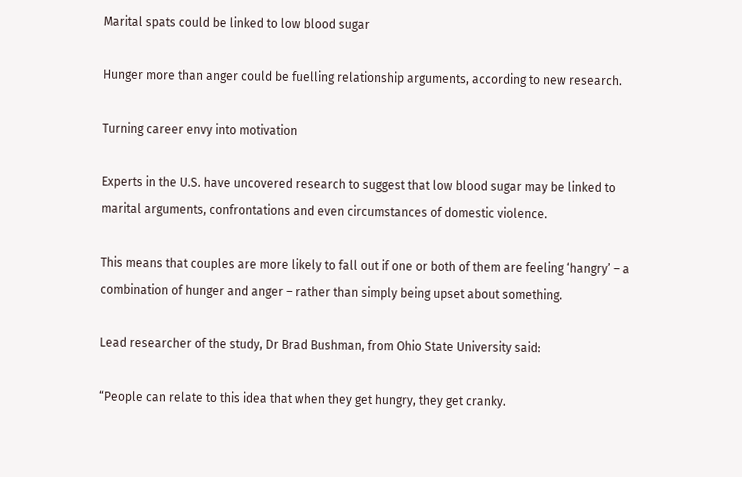Marital spats could be linked to low blood sugar

Hunger more than anger could be fuelling relationship arguments, according to new research.

Turning career envy into motivation

Experts in the U.S. have uncovered research to suggest that low blood sugar may be linked to marital arguments, confrontations and even circumstances of domestic violence.

This means that couples are more likely to fall out if one or both of them are feeling ‘hangry’ – a combination of hunger and anger – rather than simply being upset about something.

Lead researcher of the study, Dr Brad Bushman, from Ohio State University said:

“People can relate to this idea that when they get hungry, they get cranky.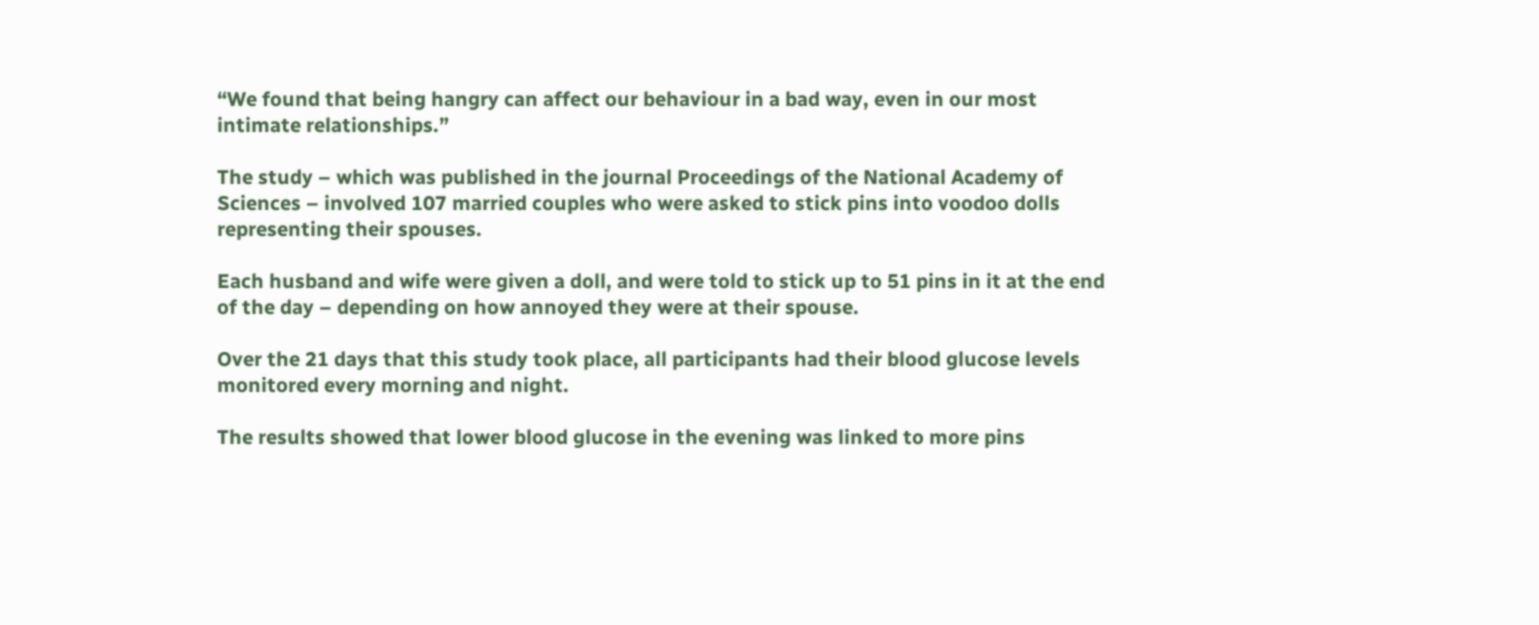“We found that being hangry can affect our behaviour in a bad way, even in our most intimate relationships.”

The study – which was published in the journal Proceedings of the National Academy of Sciences – involved 107 married couples who were asked to stick pins into voodoo dolls representing their spouses.

Each husband and wife were given a doll, and were told to stick up to 51 pins in it at the end of the day – depending on how annoyed they were at their spouse.

Over the 21 days that this study took place, all participants had their blood glucose levels monitored every morning and night.

The results showed that lower blood glucose in the evening was linked to more pins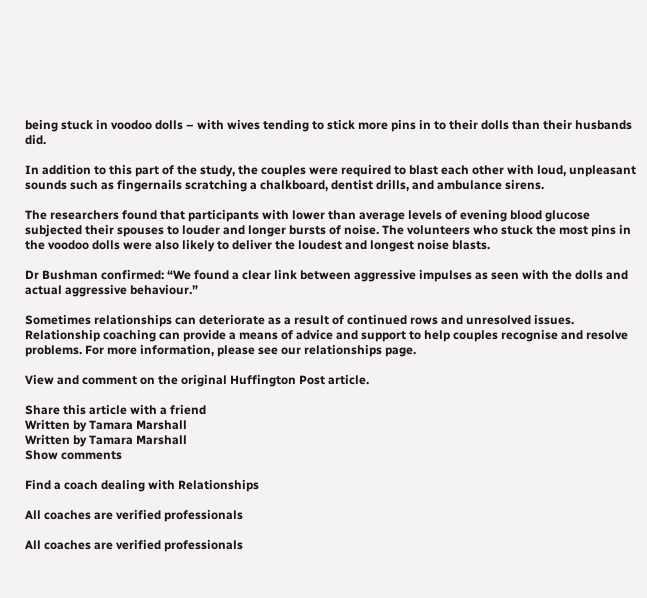being stuck in voodoo dolls – with wives tending to stick more pins in to their dolls than their husbands did.

In addition to this part of the study, the couples were required to blast each other with loud, unpleasant sounds such as fingernails scratching a chalkboard, dentist drills, and ambulance sirens.

The researchers found that participants with lower than average levels of evening blood glucose subjected their spouses to louder and longer bursts of noise. The volunteers who stuck the most pins in the voodoo dolls were also likely to deliver the loudest and longest noise blasts.

Dr Bushman confirmed: “We found a clear link between aggressive impulses as seen with the dolls and actual aggressive behaviour.”

Sometimes relationships can deteriorate as a result of continued rows and unresolved issues. Relationship coaching can provide a means of advice and support to help couples recognise and resolve problems. For more information, please see our relationships page.

View and comment on the original Huffington Post article.

Share this article with a friend
Written by Tamara Marshall
Written by Tamara Marshall
Show comments

Find a coach dealing with Relationships

All coaches are verified professionals

All coaches are verified professionals